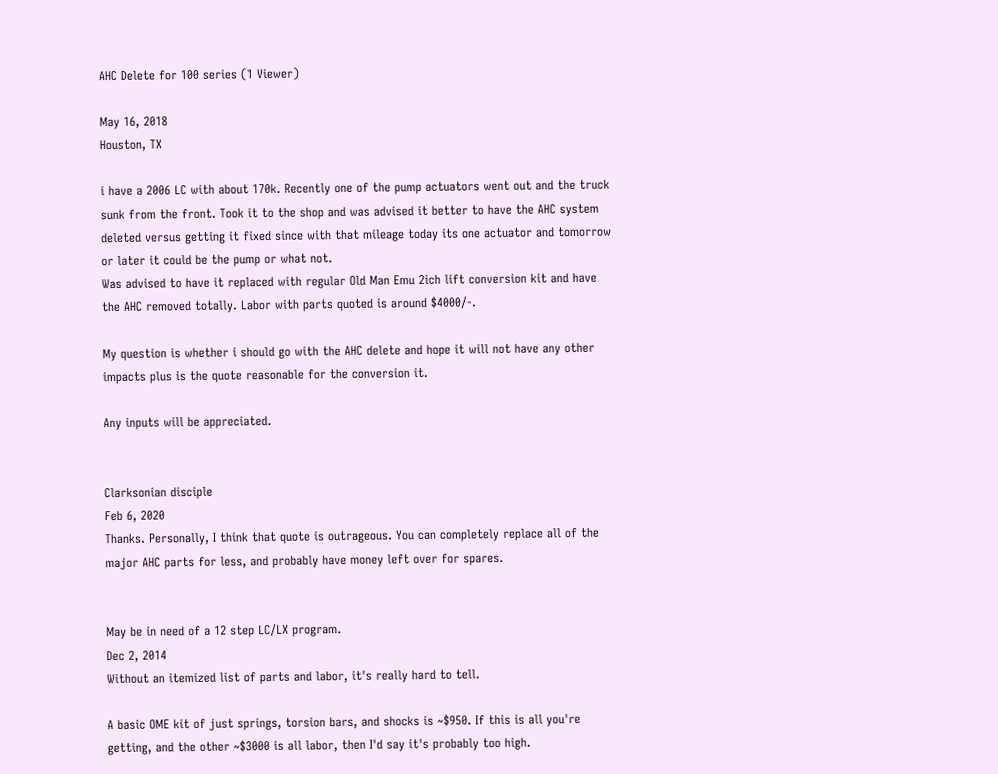AHC Delete for 100 series (1 Viewer)

May 16, 2018
Houston, TX

i have a 2006 LC with about 170k. Recently one of the pump actuators went out and the truck sunk from the front. Took it to the shop and was advised it better to have the AHC system deleted versus getting it fixed since with that mileage today its one actuator and tomorrow or later it could be the pump or what not.
Was advised to have it replaced with regular Old Man Emu 2ich lift conversion kit and have the AHC removed totally. Labor with parts quoted is around $4000/-.

My question is whether i should go with the AHC delete and hope it will not have any other impacts plus is the quote reasonable for the conversion it.

Any inputs will be appreciated.


Clarksonian disciple
Feb 6, 2020
Thanks. Personally, I think that quote is outrageous. You can completely replace all of the major AHC parts for less, and probably have money left over for spares.


May be in need of a 12 step LC/LX program.
Dec 2, 2014
Without an itemized list of parts and labor, it's really hard to tell.

A basic OME kit of just springs, torsion bars, and shocks is ~$950. If this is all you're getting, and the other ~$3000 is all labor, then I'd say it's probably too high.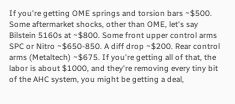If you're getting OME springs and torsion bars ~$500. Some aftermarket shocks, other than OME, let's say Bilstein 5160s at ~$800. Some front upper control arms SPC or Nitro ~$650-850. A diff drop ~$200. Rear control arms (Metaltech) ~$675. If you're getting all of that, the labor is about $1000, and they're removing every tiny bit of the AHC system, you might be getting a deal,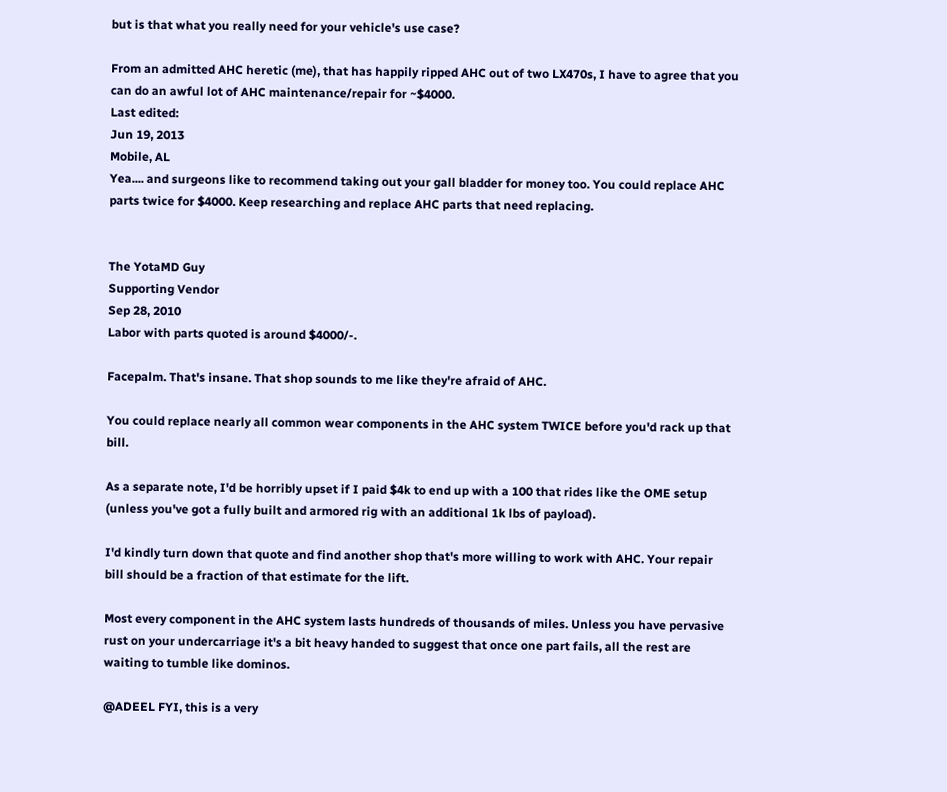but is that what you really need for your vehicle's use case?

From an admitted AHC heretic (me), that has happily ripped AHC out of two LX470s, I have to agree that you can do an awful lot of AHC maintenance/repair for ~$4000.
Last edited:
Jun 19, 2013
Mobile, AL
Yea.... and surgeons like to recommend taking out your gall bladder for money too. You could replace AHC parts twice for $4000. Keep researching and replace AHC parts that need replacing.


The YotaMD Guy
Supporting Vendor
Sep 28, 2010
Labor with parts quoted is around $4000/-.

Facepalm. That's insane. That shop sounds to me like they're afraid of AHC.

You could replace nearly all common wear components in the AHC system TWICE before you'd rack up that bill.

As a separate note, I'd be horribly upset if I paid $4k to end up with a 100 that rides like the OME setup (unless you've got a fully built and armored rig with an additional 1k lbs of payload).

I'd kindly turn down that quote and find another shop that's more willing to work with AHC. Your repair bill should be a fraction of that estimate for the lift.

Most every component in the AHC system lasts hundreds of thousands of miles. Unless you have pervasive rust on your undercarriage it's a bit heavy handed to suggest that once one part fails, all the rest are waiting to tumble like dominos.

@ADEEL FYI, this is a very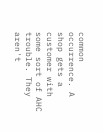common occurrence. A shop gets a customer with some sort of AHC trouble. They aren't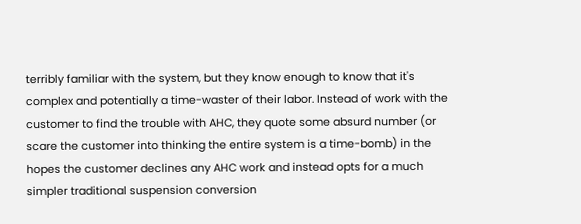terribly familiar with the system, but they know enough to know that it's complex and potentially a time-waster of their labor. Instead of work with the customer to find the trouble with AHC, they quote some absurd number (or scare the customer into thinking the entire system is a time-bomb) in the hopes the customer declines any AHC work and instead opts for a much simpler traditional suspension conversion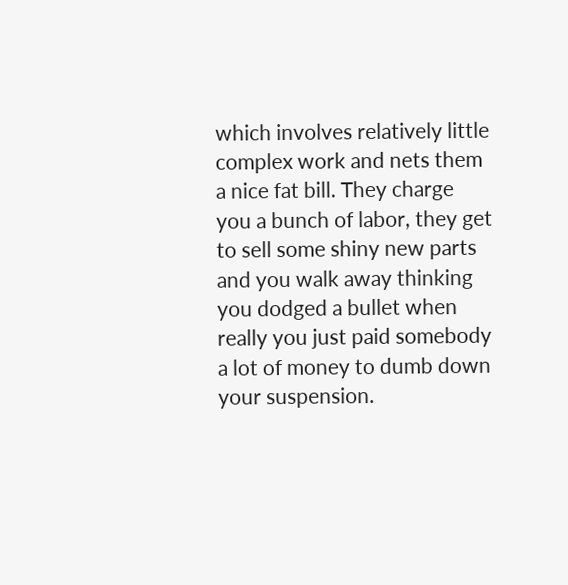which involves relatively little complex work and nets them a nice fat bill. They charge you a bunch of labor, they get to sell some shiny new parts and you walk away thinking you dodged a bullet when really you just paid somebody a lot of money to dumb down your suspension.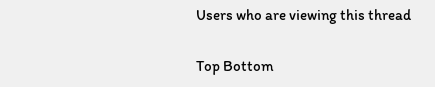Users who are viewing this thread

Top Bottom